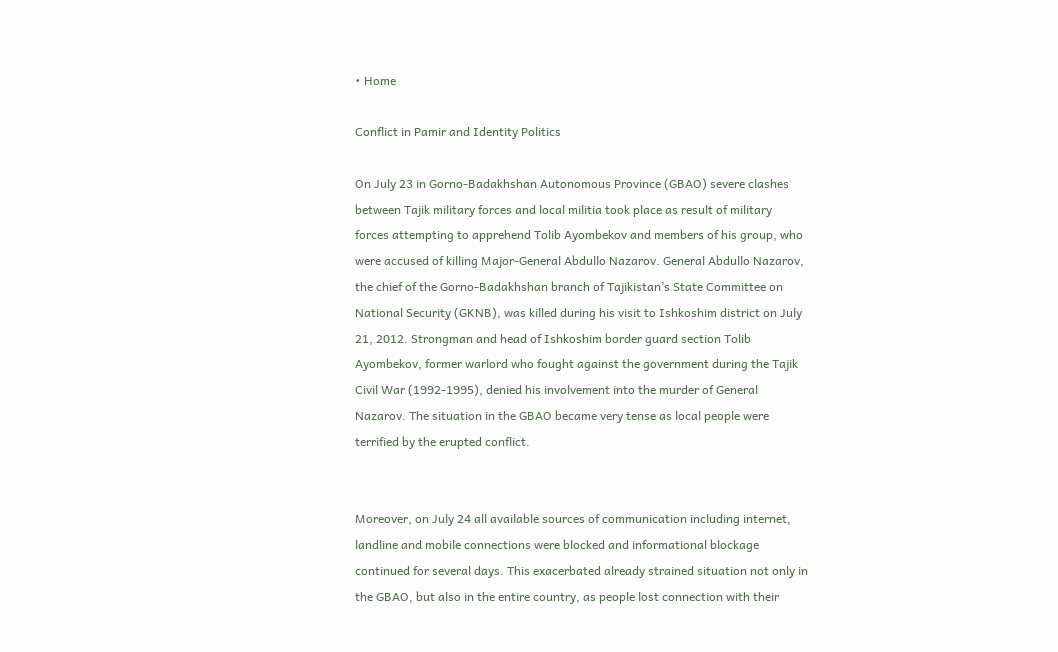• Home

Conflict in Pamir and Identity Politics

On July 23 in Gorno-Badakhshan Autonomous Province (GBAO) severe clashes between Tajik military forces and local militia took place as result of military forces attempting to apprehend Tolib Ayombekov and members of his group, who were accused of killing Major-General Abdullo Nazarov. General Abdullo Nazarov, the chief of the Gorno-Badakhshan branch of Tajikistan’s State Committee on National Security (GKNB), was killed during his visit to Ishkoshim district on July 21, 2012. Strongman and head of Ishkoshim border guard section Tolib Ayombekov, former warlord who fought against the government during the Tajik Civil War (1992-1995), denied his involvement into the murder of General Nazarov. The situation in the GBAO became very tense as local people were terrified by the erupted conflict.


Moreover, on July 24 all available sources of communication including internet, landline and mobile connections were blocked and informational blockage continued for several days. This exacerbated already strained situation not only in the GBAO, but also in the entire country, as people lost connection with their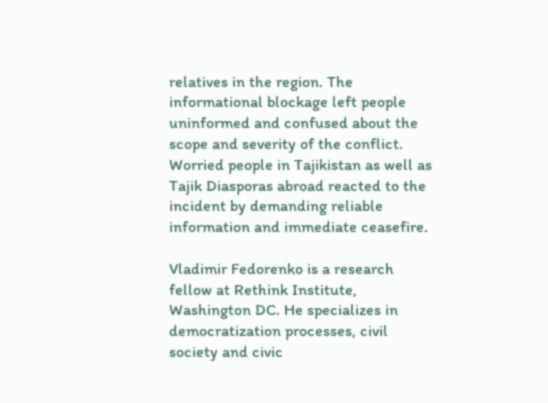relatives in the region. The informational blockage left people uninformed and confused about the scope and severity of the conflict. Worried people in Tajikistan as well as Tajik Diasporas abroad reacted to the incident by demanding reliable information and immediate ceasefire.

Vladimir Fedorenko is a research fellow at Rethink Institute, Washington DC. He specializes in democratization processes, civil society and civic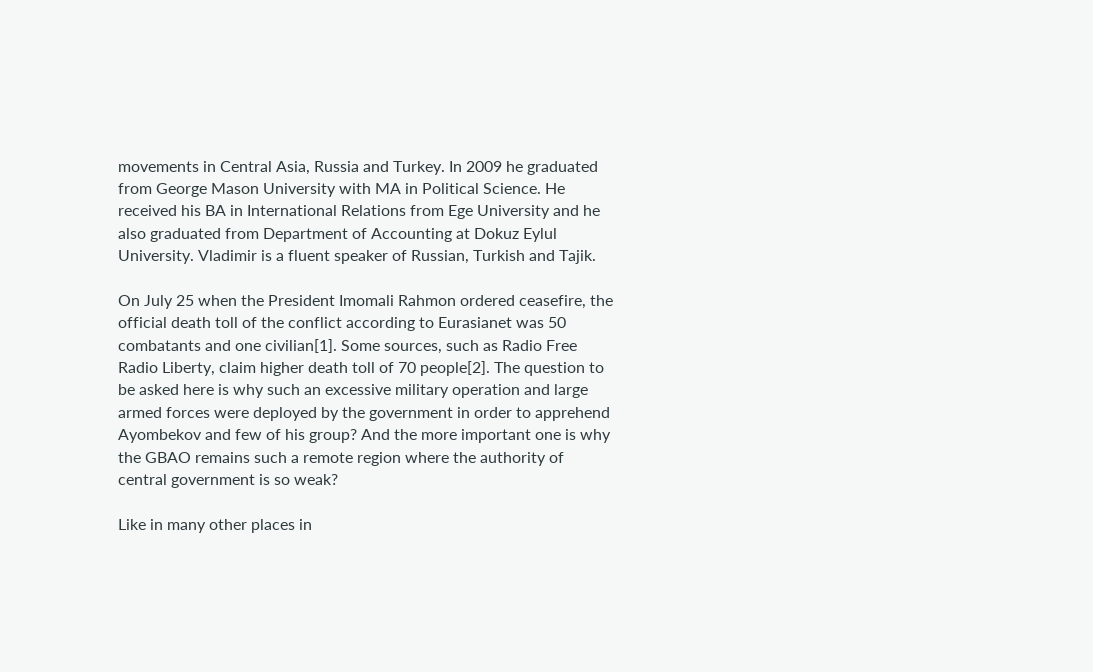movements in Central Asia, Russia and Turkey. In 2009 he graduated from George Mason University with MA in Political Science. He received his BA in International Relations from Ege University and he also graduated from Department of Accounting at Dokuz Eylul University. Vladimir is a fluent speaker of Russian, Turkish and Tajik.

On July 25 when the President Imomali Rahmon ordered ceasefire, the official death toll of the conflict according to Eurasianet was 50 combatants and one civilian[1]. Some sources, such as Radio Free Radio Liberty, claim higher death toll of 70 people[2]. The question to be asked here is why such an excessive military operation and large armed forces were deployed by the government in order to apprehend Ayombekov and few of his group? And the more important one is why the GBAO remains such a remote region where the authority of central government is so weak?

Like in many other places in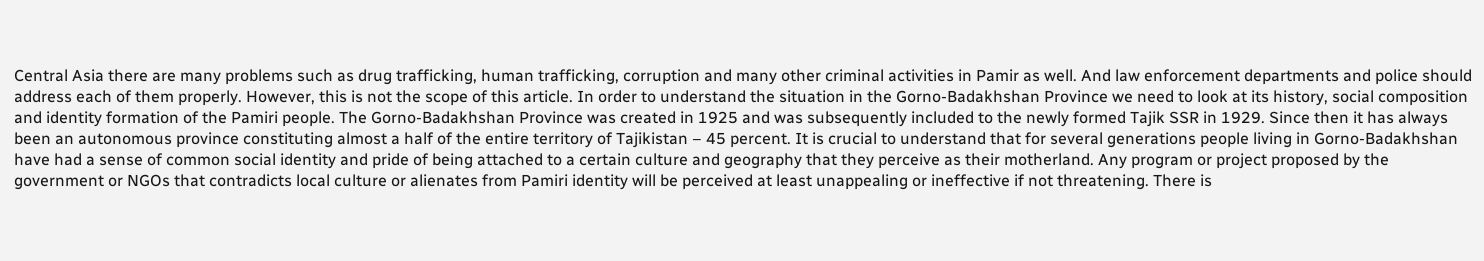Central Asia there are many problems such as drug trafficking, human trafficking, corruption and many other criminal activities in Pamir as well. And law enforcement departments and police should address each of them properly. However, this is not the scope of this article. In order to understand the situation in the Gorno-Badakhshan Province we need to look at its history, social composition and identity formation of the Pamiri people. The Gorno-Badakhshan Province was created in 1925 and was subsequently included to the newly formed Tajik SSR in 1929. Since then it has always been an autonomous province constituting almost a half of the entire territory of Tajikistan – 45 percent. It is crucial to understand that for several generations people living in Gorno-Badakhshan have had a sense of common social identity and pride of being attached to a certain culture and geography that they perceive as their motherland. Any program or project proposed by the government or NGOs that contradicts local culture or alienates from Pamiri identity will be perceived at least unappealing or ineffective if not threatening. There is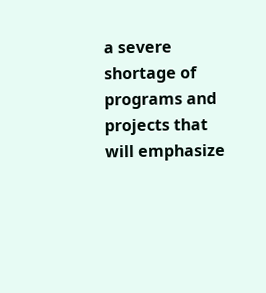a severe shortage of programs and projects that will emphasize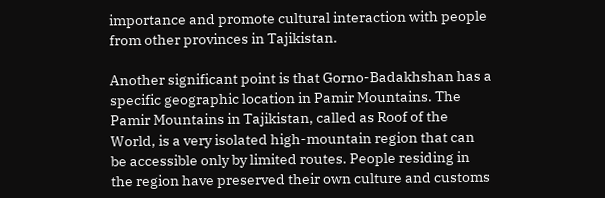importance and promote cultural interaction with people from other provinces in Tajikistan.

Another significant point is that Gorno-Badakhshan has a specific geographic location in Pamir Mountains. The Pamir Mountains in Tajikistan, called as Roof of the World, is a very isolated high-mountain region that can be accessible only by limited routes. People residing in the region have preserved their own culture and customs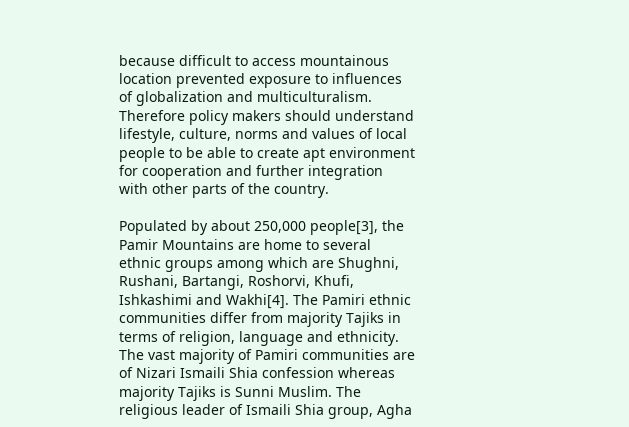because difficult to access mountainous location prevented exposure to influences of globalization and multiculturalism. Therefore policy makers should understand lifestyle, culture, norms and values of local people to be able to create apt environment for cooperation and further integration with other parts of the country.

Populated by about 250,000 people[3], the Pamir Mountains are home to several ethnic groups among which are Shughni, Rushani, Bartangi, Roshorvi, Khufi, Ishkashimi and Wakhi[4]. The Pamiri ethnic communities differ from majority Tajiks in terms of religion, language and ethnicity. The vast majority of Pamiri communities are of Nizari Ismaili Shia confession whereas majority Tajiks is Sunni Muslim. The religious leader of Ismaili Shia group, Agha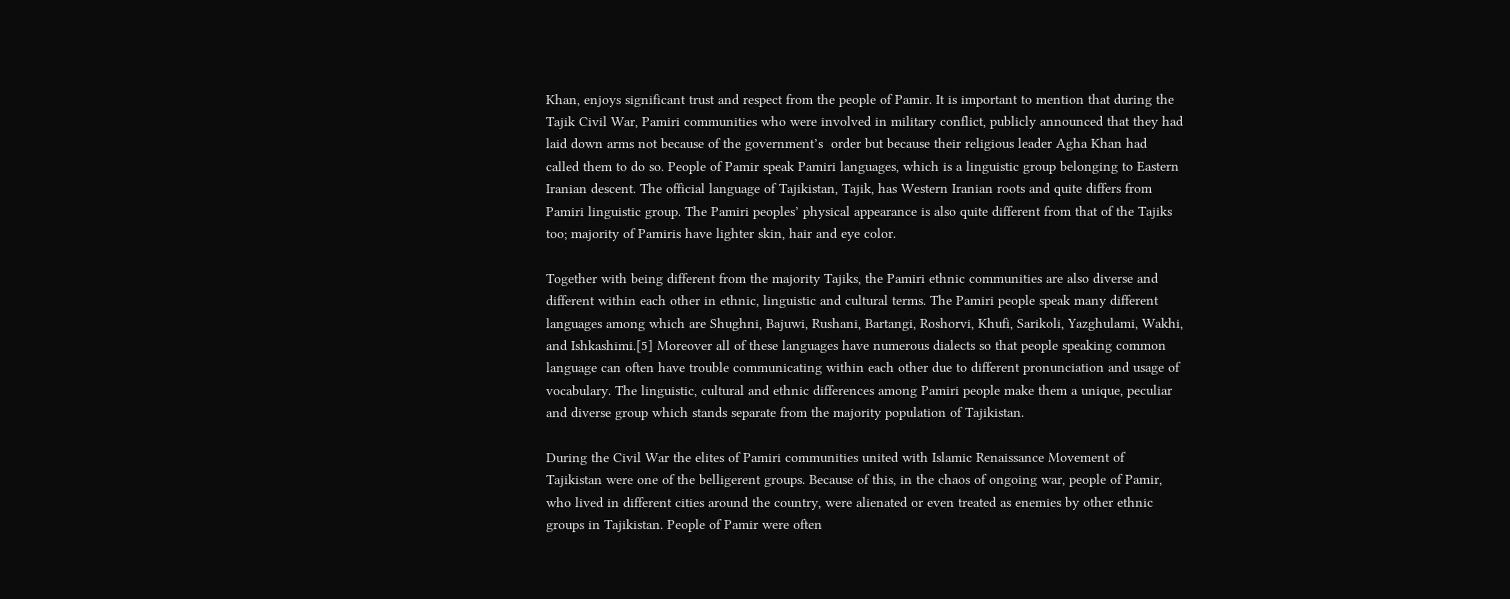Khan, enjoys significant trust and respect from the people of Pamir. It is important to mention that during the Tajik Civil War, Pamiri communities who were involved in military conflict, publicly announced that they had laid down arms not because of the government’s  order but because their religious leader Agha Khan had called them to do so. People of Pamir speak Pamiri languages, which is a linguistic group belonging to Eastern Iranian descent. The official language of Tajikistan, Tajik, has Western Iranian roots and quite differs from Pamiri linguistic group. The Pamiri peoples’ physical appearance is also quite different from that of the Tajiks too; majority of Pamiris have lighter skin, hair and eye color.

Together with being different from the majority Tajiks, the Pamiri ethnic communities are also diverse and different within each other in ethnic, linguistic and cultural terms. The Pamiri people speak many different languages among which are Shughni, Bajuwi, Rushani, Bartangi, Roshorvi, Khufi, Sarikoli, Yazghulami, Wakhi, and Ishkashimi.[5] Moreover all of these languages have numerous dialects so that people speaking common language can often have trouble communicating within each other due to different pronunciation and usage of vocabulary. The linguistic, cultural and ethnic differences among Pamiri people make them a unique, peculiar and diverse group which stands separate from the majority population of Tajikistan.

During the Civil War the elites of Pamiri communities united with Islamic Renaissance Movement of Tajikistan were one of the belligerent groups. Because of this, in the chaos of ongoing war, people of Pamir, who lived in different cities around the country, were alienated or even treated as enemies by other ethnic groups in Tajikistan. People of Pamir were often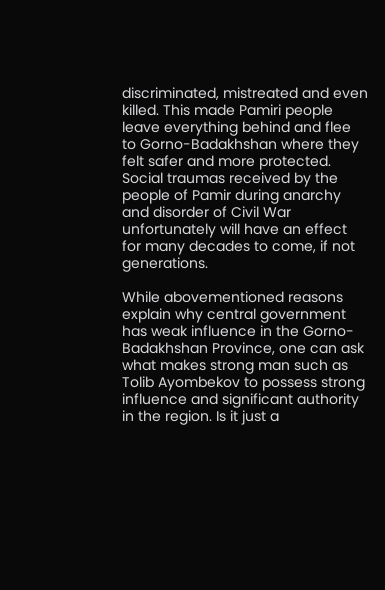discriminated, mistreated and even killed. This made Pamiri people leave everything behind and flee to Gorno-Badakhshan where they felt safer and more protected. Social traumas received by the people of Pamir during anarchy and disorder of Civil War unfortunately will have an effect for many decades to come, if not generations.

While abovementioned reasons explain why central government has weak influence in the Gorno-Badakhshan Province, one can ask what makes strong man such as Tolib Ayombekov to possess strong influence and significant authority in the region. Is it just a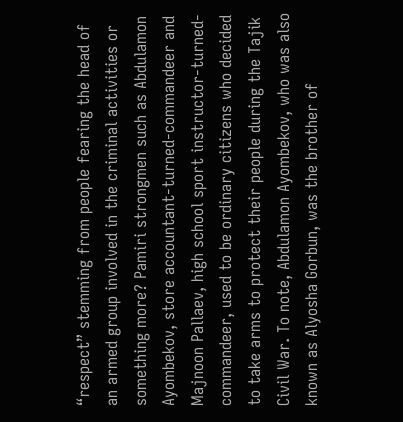“respect” stemming from people fearing the head of an armed group involved in the criminal activities or something more? Pamiri strongmen such as Abdulamon Ayombekov, store accountant-turned-commandeer and Majnoon Pallaev, high school sport instructor-turned-commandeer, used to be ordinary citizens who decided to take arms to protect their people during the Tajik Civil War. To note, Abdulamon Ayombekov, who was also known as Alyosha Gorbun, was the brother of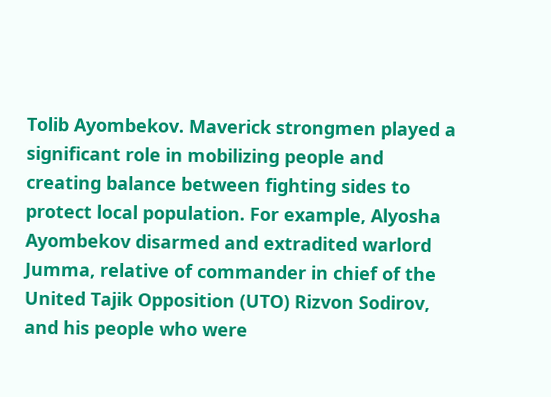Tolib Ayombekov. Maverick strongmen played a significant role in mobilizing people and creating balance between fighting sides to protect local population. For example, Alyosha Ayombekov disarmed and extradited warlord Jumma, relative of commander in chief of the United Tajik Opposition (UTO) Rizvon Sodirov, and his people who were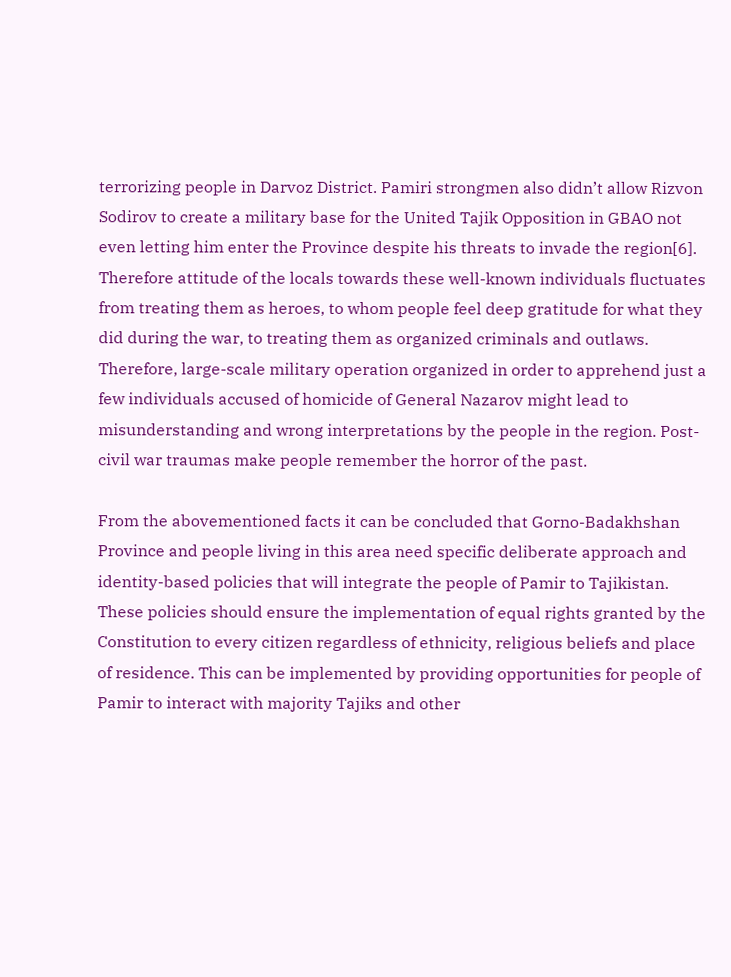terrorizing people in Darvoz District. Pamiri strongmen also didn’t allow Rizvon Sodirov to create a military base for the United Tajik Opposition in GBAO not even letting him enter the Province despite his threats to invade the region[6]. Therefore attitude of the locals towards these well-known individuals fluctuates from treating them as heroes, to whom people feel deep gratitude for what they did during the war, to treating them as organized criminals and outlaws. Therefore, large-scale military operation organized in order to apprehend just a few individuals accused of homicide of General Nazarov might lead to misunderstanding and wrong interpretations by the people in the region. Post-civil war traumas make people remember the horror of the past.

From the abovementioned facts it can be concluded that Gorno-Badakhshan Province and people living in this area need specific deliberate approach and identity-based policies that will integrate the people of Pamir to Tajikistan. These policies should ensure the implementation of equal rights granted by the Constitution to every citizen regardless of ethnicity, religious beliefs and place of residence. This can be implemented by providing opportunities for people of Pamir to interact with majority Tajiks and other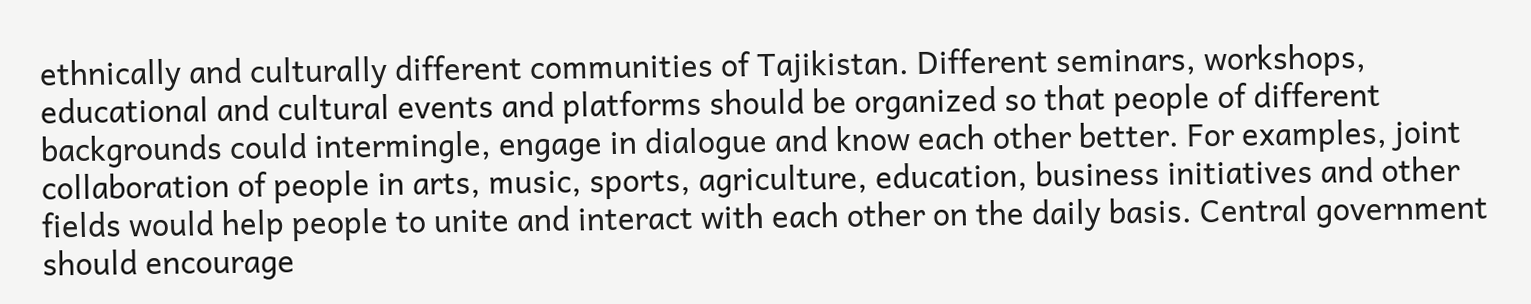ethnically and culturally different communities of Tajikistan. Different seminars, workshops, educational and cultural events and platforms should be organized so that people of different backgrounds could intermingle, engage in dialogue and know each other better. For examples, joint collaboration of people in arts, music, sports, agriculture, education, business initiatives and other fields would help people to unite and interact with each other on the daily basis. Central government should encourage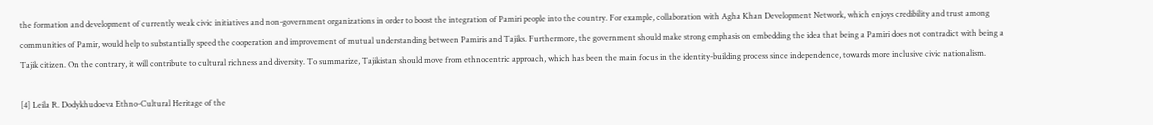the formation and development of currently weak civic initiatives and non-government organizations in order to boost the integration of Pamiri people into the country. For example, collaboration with Agha Khan Development Network, which enjoys credibility and trust among communities of Pamir, would help to substantially speed the cooperation and improvement of mutual understanding between Pamiris and Tajiks. Furthermore, the government should make strong emphasis on embedding the idea that being a Pamiri does not contradict with being a Tajik citizen. On the contrary, it will contribute to cultural richness and diversity. To summarize, Tajikistan should move from ethnocentric approach, which has been the main focus in the identity-building process since independence, towards more inclusive civic nationalism.

[4] Leila R. Dodykhudoeva Ethno-Cultural Heritage of the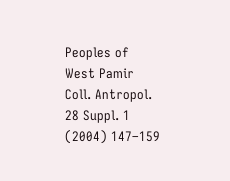Peoples of West Pamir Coll. Antropol. 28 Suppl. 1 (2004) 147–159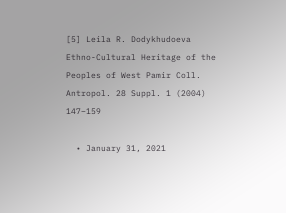[5] Leila R. Dodykhudoeva Ethno-Cultural Heritage of the Peoples of West Pamir Coll. Antropol. 28 Suppl. 1 (2004) 147–159

  • January 31, 2021